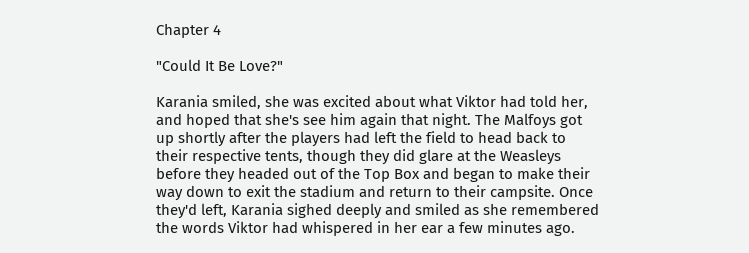Chapter 4

"Could It Be Love?"

Karania smiled, she was excited about what Viktor had told her, and hoped that she's see him again that night. The Malfoys got up shortly after the players had left the field to head back to their respective tents, though they did glare at the Weasleys before they headed out of the Top Box and began to make their way down to exit the stadium and return to their campsite. Once they'd left, Karania sighed deeply and smiled as she remembered the words Viktor had whispered in her ear a few minutes ago.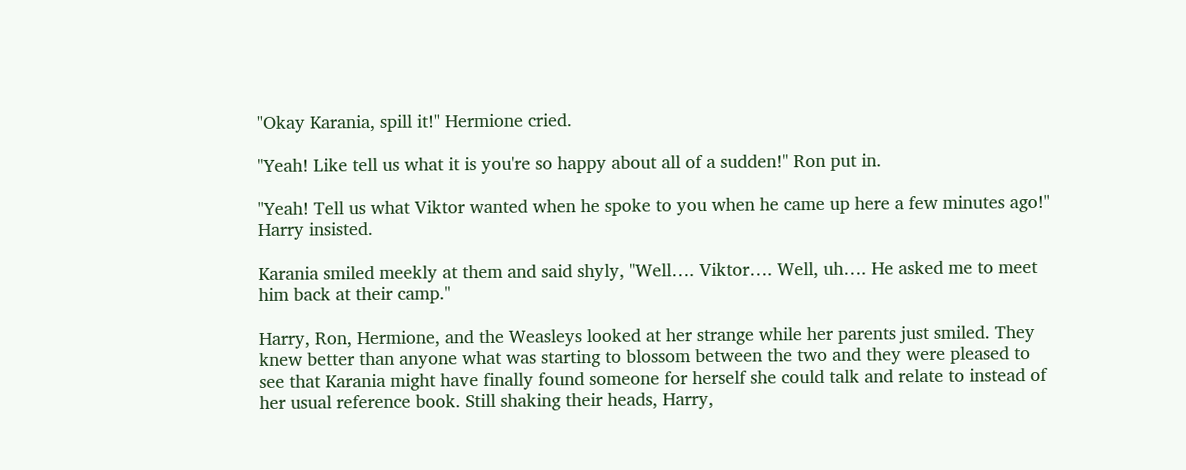"Okay Karania, spill it!" Hermione cried.

"Yeah! Like tell us what it is you're so happy about all of a sudden!" Ron put in.

"Yeah! Tell us what Viktor wanted when he spoke to you when he came up here a few minutes ago!" Harry insisted.

Karania smiled meekly at them and said shyly, "Well…. Viktor…. Well, uh…. He asked me to meet him back at their camp."

Harry, Ron, Hermione, and the Weasleys looked at her strange while her parents just smiled. They knew better than anyone what was starting to blossom between the two and they were pleased to see that Karania might have finally found someone for herself she could talk and relate to instead of her usual reference book. Still shaking their heads, Harry,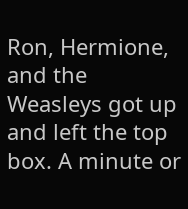Ron, Hermione, and the Weasleys got up and left the top box. A minute or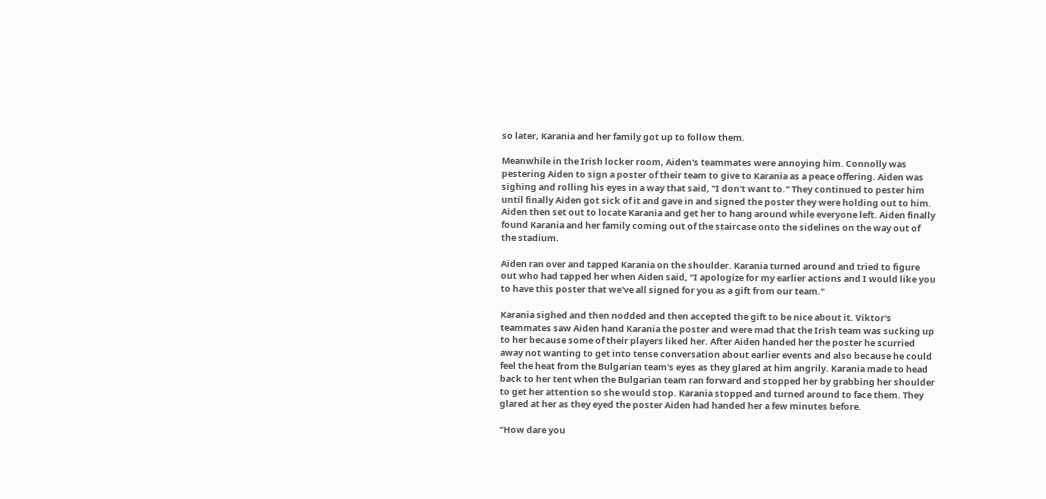so later, Karania and her family got up to follow them.

Meanwhile in the Irish locker room, Aiden's teammates were annoying him. Connolly was pestering Aiden to sign a poster of their team to give to Karania as a peace offering. Aiden was sighing and rolling his eyes in a way that said, "I don't want to." They continued to pester him until finally Aiden got sick of it and gave in and signed the poster they were holding out to him. Aiden then set out to locate Karania and get her to hang around while everyone left. Aiden finally found Karania and her family coming out of the staircase onto the sidelines on the way out of the stadium.

Aiden ran over and tapped Karania on the shoulder. Karania turned around and tried to figure out who had tapped her when Aiden said, "I apologize for my earlier actions and I would like you to have this poster that we've all signed for you as a gift from our team."

Karania sighed and then nodded and then accepted the gift to be nice about it. Viktor's teammates saw Aiden hand Karania the poster and were mad that the Irish team was sucking up to her because some of their players liked her. After Aiden handed her the poster he scurried away not wanting to get into tense conversation about earlier events and also because he could feel the heat from the Bulgarian team's eyes as they glared at him angrily. Karania made to head back to her tent when the Bulgarian team ran forward and stopped her by grabbing her shoulder to get her attention so she would stop. Karania stopped and turned around to face them. They glared at her as they eyed the poster Aiden had handed her a few minutes before.

"How dare you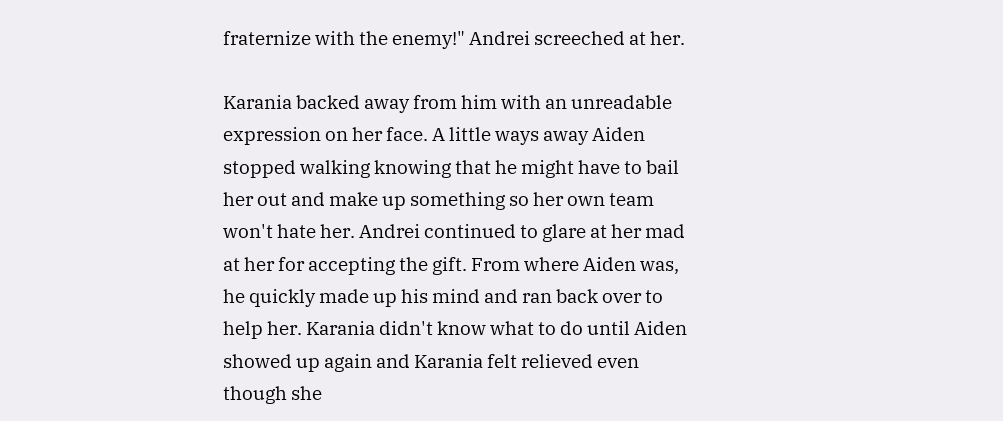fraternize with the enemy!" Andrei screeched at her.

Karania backed away from him with an unreadable expression on her face. A little ways away Aiden stopped walking knowing that he might have to bail her out and make up something so her own team won't hate her. Andrei continued to glare at her mad at her for accepting the gift. From where Aiden was, he quickly made up his mind and ran back over to help her. Karania didn't know what to do until Aiden showed up again and Karania felt relieved even though she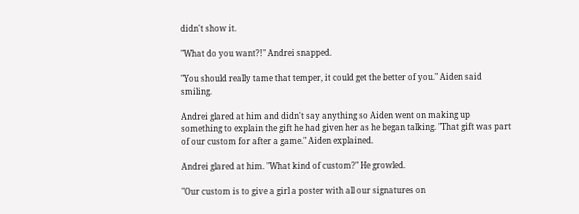didn't show it.

"What do you want?!" Andrei snapped.

"You should really tame that temper, it could get the better of you." Aiden said smiling.

Andrei glared at him and didn't say anything so Aiden went on making up something to explain the gift he had given her as he began talking. "That gift was part of our custom for after a game." Aiden explained.

Andrei glared at him. "What kind of custom?" He growled.

"Our custom is to give a girl a poster with all our signatures on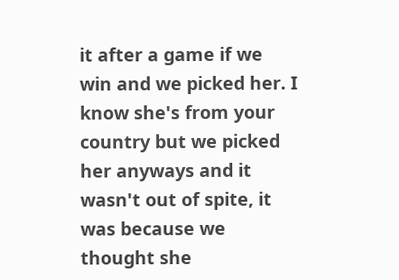it after a game if we win and we picked her. I know she's from your country but we picked her anyways and it wasn't out of spite, it was because we thought she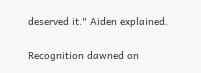deserved it." Aiden explained.

Recognition dawned on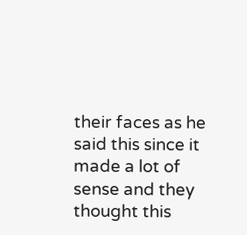their faces as he said this since it made a lot of sense and they thought this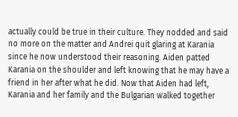actually could be true in their culture. They nodded and said no more on the matter and Andrei quit glaring at Karania since he now understood their reasoning. Aiden patted Karania on the shoulder and left knowing that he may have a friend in her after what he did. Now that Aiden had left, Karania and her family and the Bulgarian walked together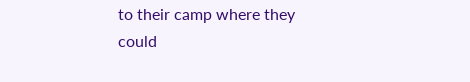to their camp where they could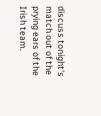discuss tonight's match out of the prying ears of the Irish team.